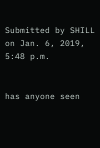Submitted by SHILL on Jan. 6, 2019, 5:48 p.m.


has anyone seen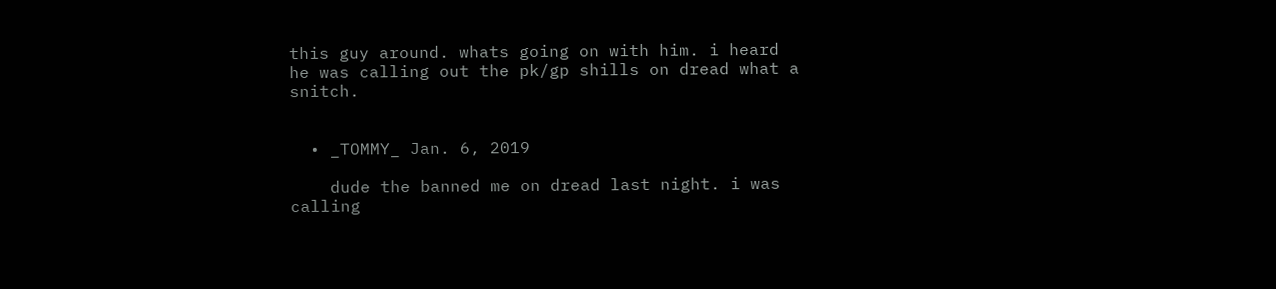this guy around. whats going on with him. i heard he was calling out the pk/gp shills on dread what a snitch.


  • _TOMMY_ Jan. 6, 2019

    dude the banned me on dread last night. i was calling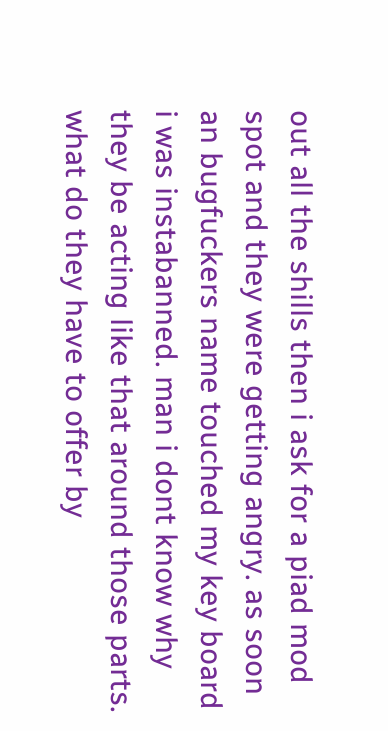out all the shills then i ask for a piad mod spot and they were getting angry. as soon an bugfuckers name touched my key board i was instabanned. man i dont know why they be acting like that around those parts. what do they have to offer by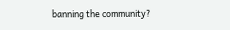banning the community?